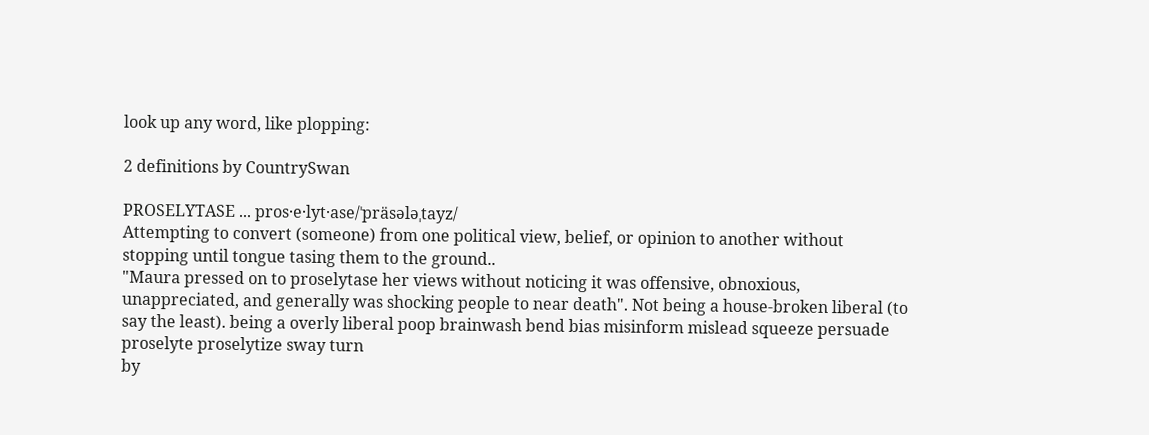look up any word, like plopping:

2 definitions by CountrySwan

PROSELYTASE ... pros·e·lyt·ase/ˈpräsələˌtayz/
Attempting to convert (someone) from one political view, belief, or opinion to another without stopping until tongue tasing them to the ground..
"Maura pressed on to proselytase her views without noticing it was offensive, obnoxious, unappreciated, and generally was shocking people to near death". Not being a house-broken liberal (to say the least). being a overly liberal poop brainwash bend bias misinform mislead squeeze persuade proselyte proselytize sway turn
by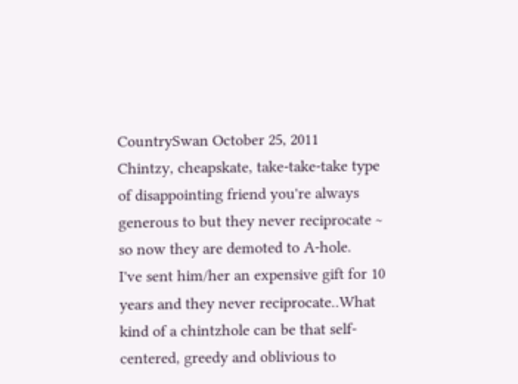CountrySwan October 25, 2011
Chintzy, cheapskate, take-take-take type of disappointing friend you're always generous to but they never reciprocate ~ so now they are demoted to A-hole.
I've sent him/her an expensive gift for 10 years and they never reciprocate..What kind of a chintzhole can be that self-centered, greedy and oblivious to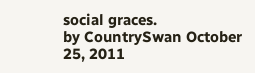social graces.
by CountrySwan October 25, 2011